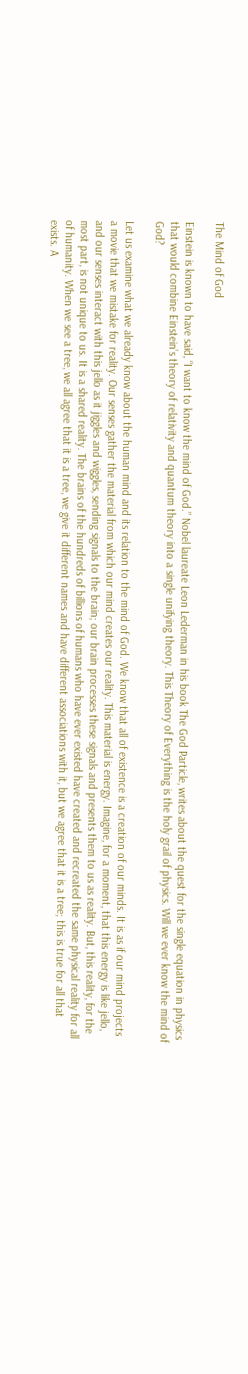The Mind of God

Einstein is known to have said, “I want to know the mind of God.” Nobel laureate Leon Lederman in his book The God Particle, writes about the quest for the single equation in physics that would combine Einstein’s theory of relativity and quantum theory into a single unifying theory. This Theory of Everything is the holy grail of physics. Will we ever know the mind of God?

Let us examine what we already know about the human mind and its relation to the mind of God. We know that all of existence is a creation of our minds. It is as if our mind projects a movie that we mistake for reality. Our senses gather the material from which our mind creates our reality. This material is energy. Imagine, for a moment, that this energy is like jello, and our senses interact with this jello as it jiggles and wiggles, sending signals to the brain; our brain processes these signals and presents them to us as reality. But, this reality, for the most part, is not unique to us. It is a shared reality. The brains of the hundreds of billions of humans who have ever existed have created and recreated the same physical reality for all of humanity. When we see a tree, we all agree that it is a tree, we give it different names and have different associations with it, but we agree that it is a tree; this is true for all that exists. A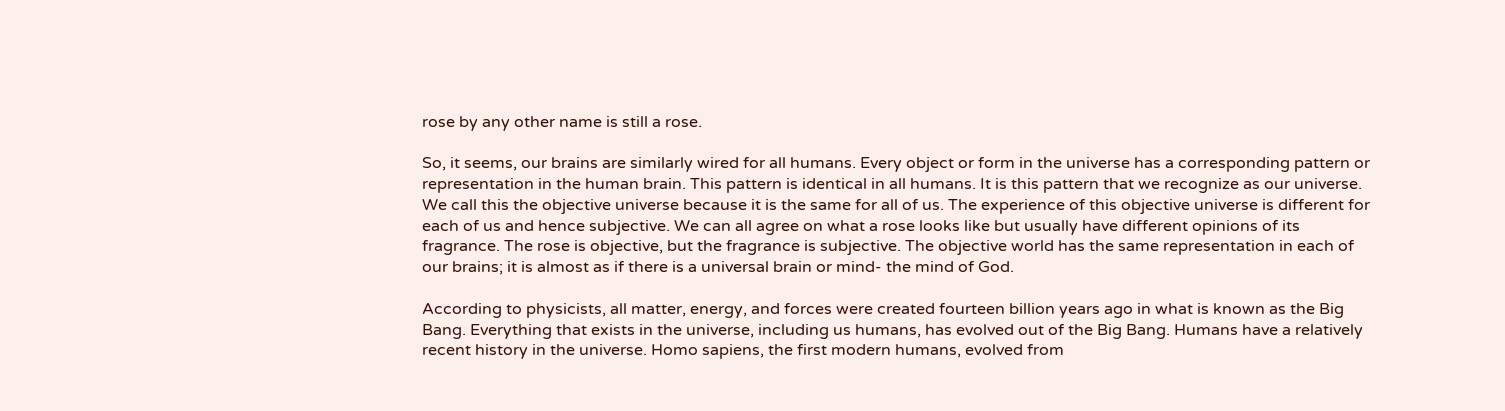rose by any other name is still a rose.

So, it seems, our brains are similarly wired for all humans. Every object or form in the universe has a corresponding pattern or representation in the human brain. This pattern is identical in all humans. It is this pattern that we recognize as our universe. We call this the objective universe because it is the same for all of us. The experience of this objective universe is different for each of us and hence subjective. We can all agree on what a rose looks like but usually have different opinions of its fragrance. The rose is objective, but the fragrance is subjective. The objective world has the same representation in each of our brains; it is almost as if there is a universal brain or mind- the mind of God.

According to physicists, all matter, energy, and forces were created fourteen billion years ago in what is known as the Big Bang. Everything that exists in the universe, including us humans, has evolved out of the Big Bang. Humans have a relatively recent history in the universe. Homo sapiens, the first modern humans, evolved from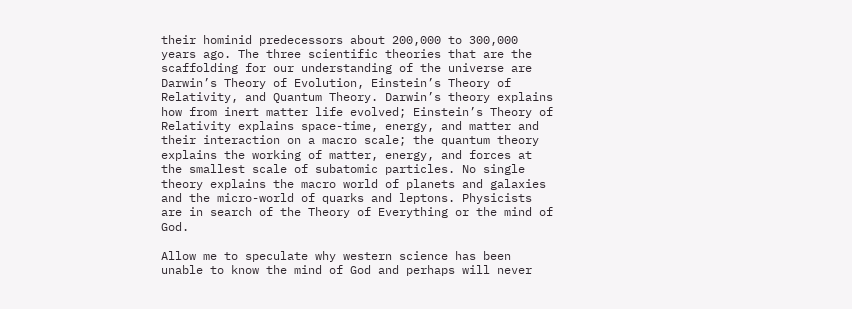their hominid predecessors about 200,000 to 300,000 years ago. The three scientific theories that are the scaffolding for our understanding of the universe are Darwin’s Theory of Evolution, Einstein’s Theory of Relativity, and Quantum Theory. Darwin’s theory explains how from inert matter life evolved; Einstein’s Theory of Relativity explains space-time, energy, and matter and their interaction on a macro scale; the quantum theory explains the working of matter, energy, and forces at the smallest scale of subatomic particles. No single theory explains the macro world of planets and galaxies and the micro-world of quarks and leptons. Physicists are in search of the Theory of Everything or the mind of God.

Allow me to speculate why western science has been unable to know the mind of God and perhaps will never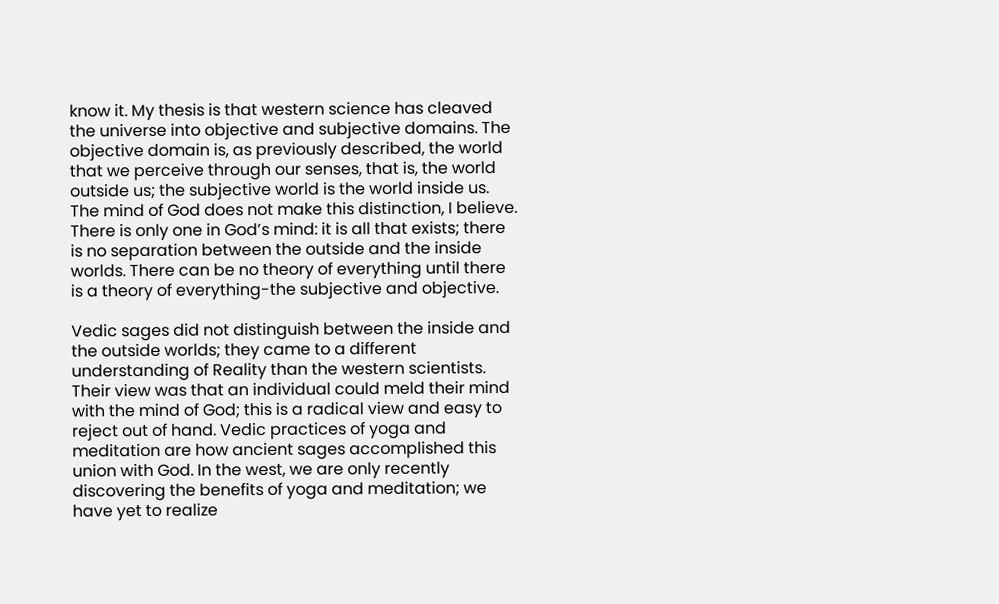know it. My thesis is that western science has cleaved the universe into objective and subjective domains. The objective domain is, as previously described, the world that we perceive through our senses, that is, the world outside us; the subjective world is the world inside us. The mind of God does not make this distinction, I believe. There is only one in God’s mind: it is all that exists; there is no separation between the outside and the inside worlds. There can be no theory of everything until there is a theory of everything-the subjective and objective.

Vedic sages did not distinguish between the inside and the outside worlds; they came to a different understanding of Reality than the western scientists. Their view was that an individual could meld their mind with the mind of God; this is a radical view and easy to reject out of hand. Vedic practices of yoga and meditation are how ancient sages accomplished this union with God. In the west, we are only recently discovering the benefits of yoga and meditation; we have yet to realize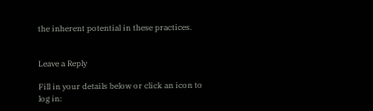the inherent potential in these practices.


Leave a Reply

Fill in your details below or click an icon to log in: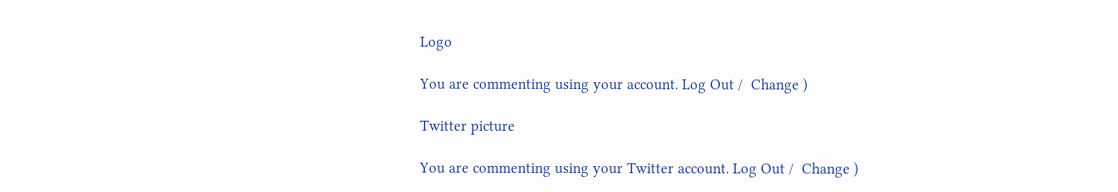Logo

You are commenting using your account. Log Out /  Change )

Twitter picture

You are commenting using your Twitter account. Log Out /  Change )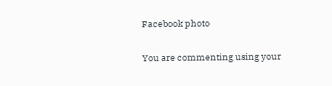Facebook photo

You are commenting using your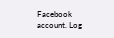Facebook account. Log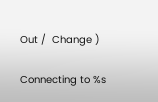Out /  Change )

Connecting to %s